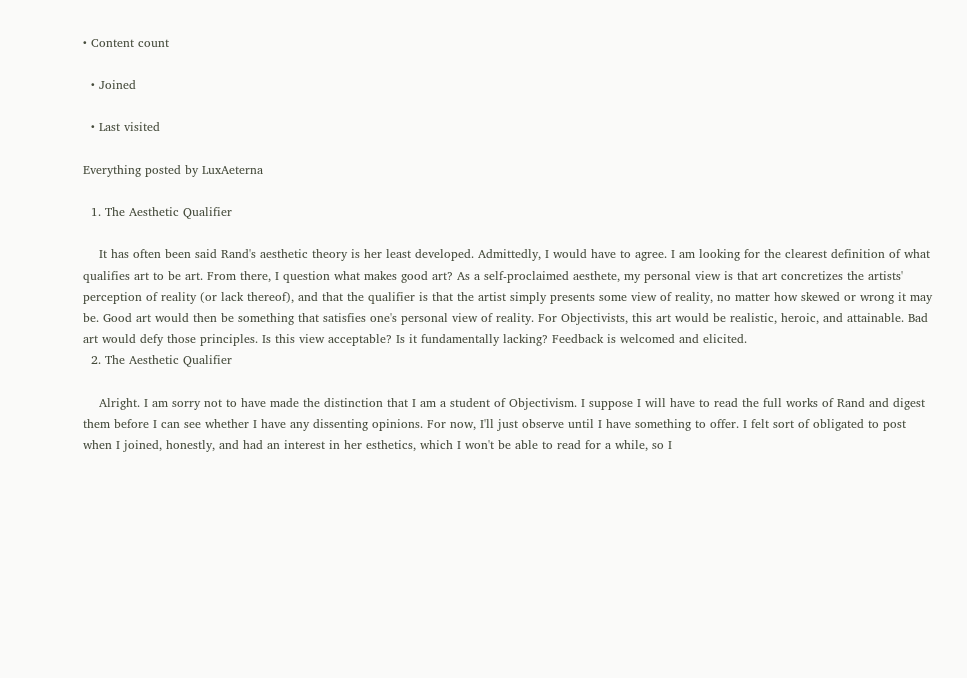• Content count

  • Joined

  • Last visited

Everything posted by LuxAeterna

  1. The Aesthetic Qualifier

    It has often been said Rand's aesthetic theory is her least developed. Admittedly, I would have to agree. I am looking for the clearest definition of what qualifies art to be art. From there, I question what makes good art? As a self-proclaimed aesthete, my personal view is that art concretizes the artists' perception of reality (or lack thereof), and that the qualifier is that the artist simply presents some view of reality, no matter how skewed or wrong it may be. Good art would then be something that satisfies one's personal view of reality. For Objectivists, this art would be realistic, heroic, and attainable. Bad art would defy those principles. Is this view acceptable? Is it fundamentally lacking? Feedback is welcomed and elicited.
  2. The Aesthetic Qualifier

    Alright. I am sorry not to have made the distinction that I am a student of Objectivism. I suppose I will have to read the full works of Rand and digest them before I can see whether I have any dissenting opinions. For now, I'll just observe until I have something to offer. I felt sort of obligated to post when I joined, honestly, and had an interest in her esthetics, which I won't be able to read for a while, so I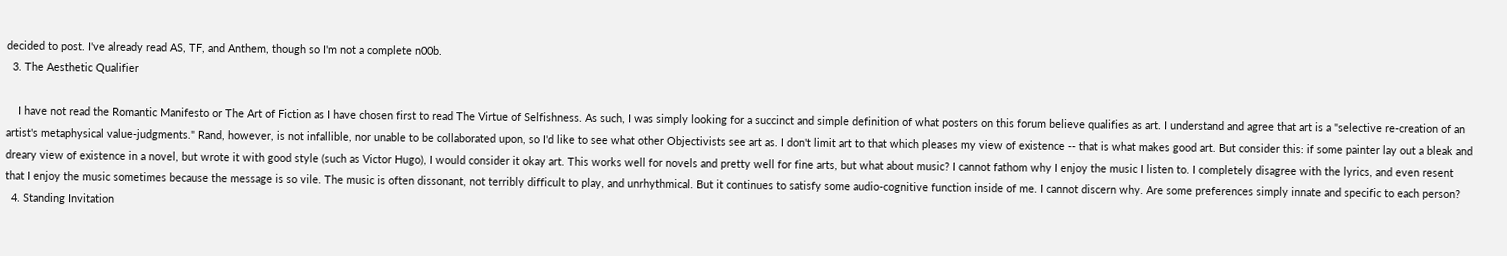decided to post. I've already read AS, TF, and Anthem, though so I'm not a complete n00b.
  3. The Aesthetic Qualifier

    I have not read the Romantic Manifesto or The Art of Fiction as I have chosen first to read The Virtue of Selfishness. As such, I was simply looking for a succinct and simple definition of what posters on this forum believe qualifies as art. I understand and agree that art is a "selective re-creation of an artist's metaphysical value-judgments." Rand, however, is not infallible, nor unable to be collaborated upon, so I'd like to see what other Objectivists see art as. I don't limit art to that which pleases my view of existence -- that is what makes good art. But consider this: if some painter lay out a bleak and dreary view of existence in a novel, but wrote it with good style (such as Victor Hugo), I would consider it okay art. This works well for novels and pretty well for fine arts, but what about music? I cannot fathom why I enjoy the music I listen to. I completely disagree with the lyrics, and even resent that I enjoy the music sometimes because the message is so vile. The music is often dissonant, not terribly difficult to play, and unrhythmical. But it continues to satisfy some audio-cognitive function inside of me. I cannot discern why. Are some preferences simply innate and specific to each person?
  4. Standing Invitation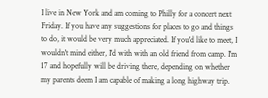I live in New York and am coming to Philly for a concert next Friday. If you have any suggestions for places to go and things to do, it would be very much appreciated. If you'd like to meet, I wouldn't mind either, I'd with with an old friend from camp. I'm 17 and hopefully will be driving there, depending on whether my parents deem I am capable of making a long highway trip.